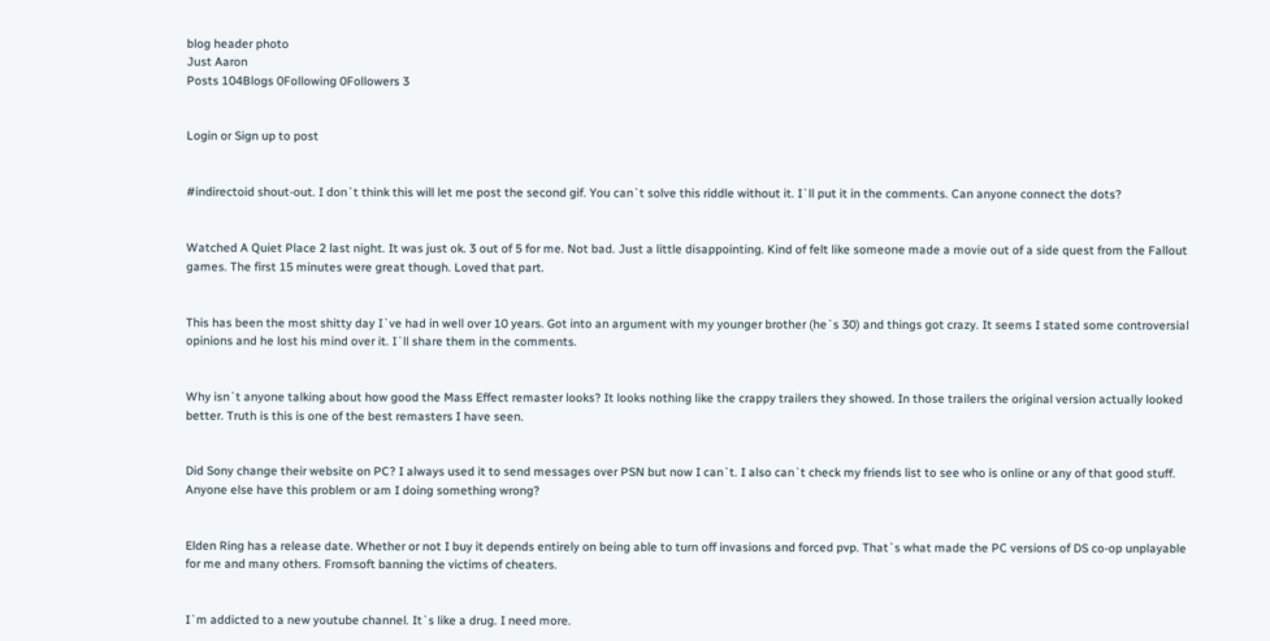blog header photo
Just Aaron
Posts 104Blogs 0Following 0Followers 3


Login or Sign up to post


#indirectoid shout-out. I don`t think this will let me post the second gif. You can`t solve this riddle without it. I`ll put it in the comments. Can anyone connect the dots?


Watched A Quiet Place 2 last night. It was just ok. 3 out of 5 for me. Not bad. Just a little disappointing. Kind of felt like someone made a movie out of a side quest from the Fallout games. The first 15 minutes were great though. Loved that part.


This has been the most shitty day I`ve had in well over 10 years. Got into an argument with my younger brother (he`s 30) and things got crazy. It seems I stated some controversial opinions and he lost his mind over it. I`ll share them in the comments.


Why isn`t anyone talking about how good the Mass Effect remaster looks? It looks nothing like the crappy trailers they showed. In those trailers the original version actually looked better. Truth is this is one of the best remasters I have seen.


Did Sony change their website on PC? I always used it to send messages over PSN but now I can`t. I also can`t check my friends list to see who is online or any of that good stuff. Anyone else have this problem or am I doing something wrong?


Elden Ring has a release date. Whether or not I buy it depends entirely on being able to turn off invasions and forced pvp. That`s what made the PC versions of DS co-op unplayable for me and many others. Fromsoft banning the victims of cheaters.


I`m addicted to a new youtube channel. It`s like a drug. I need more.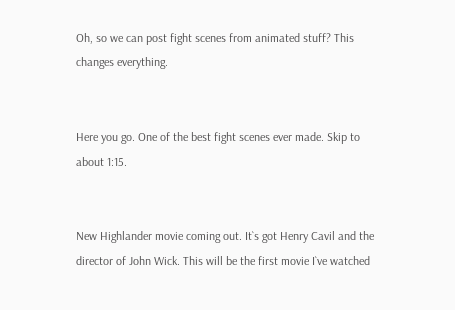Oh, so we can post fight scenes from animated stuff? This changes everything.


Here you go. One of the best fight scenes ever made. Skip to about 1:15.


New Highlander movie coming out. It`s got Henry Cavil and the director of John Wick. This will be the first movie I`ve watched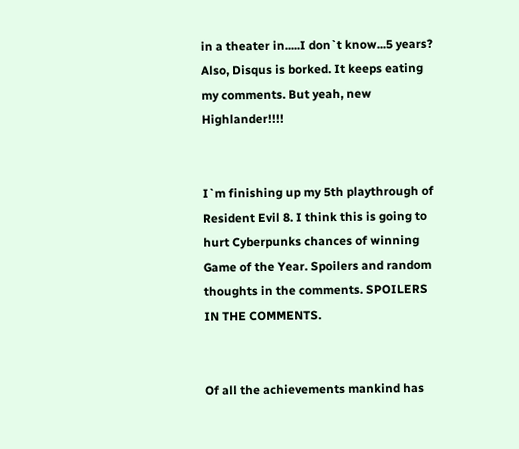in a theater in.....I don`t know...5 years? Also, Disqus is borked. It keeps eating my comments. But yeah, new Highlander!!!!


I`m finishing up my 5th playthrough of Resident Evil 8. I think this is going to hurt Cyberpunks chances of winning Game of the Year. Spoilers and random thoughts in the comments. SPOILERS IN THE COMMENTS.


Of all the achievements mankind has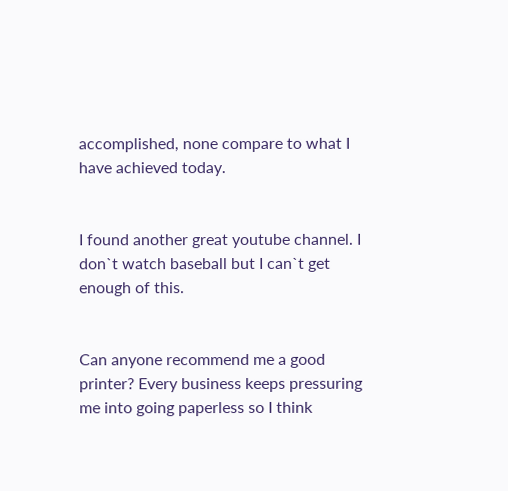accomplished, none compare to what I have achieved today.


I found another great youtube channel. I don`t watch baseball but I can`t get enough of this.


Can anyone recommend me a good printer? Every business keeps pressuring me into going paperless so I think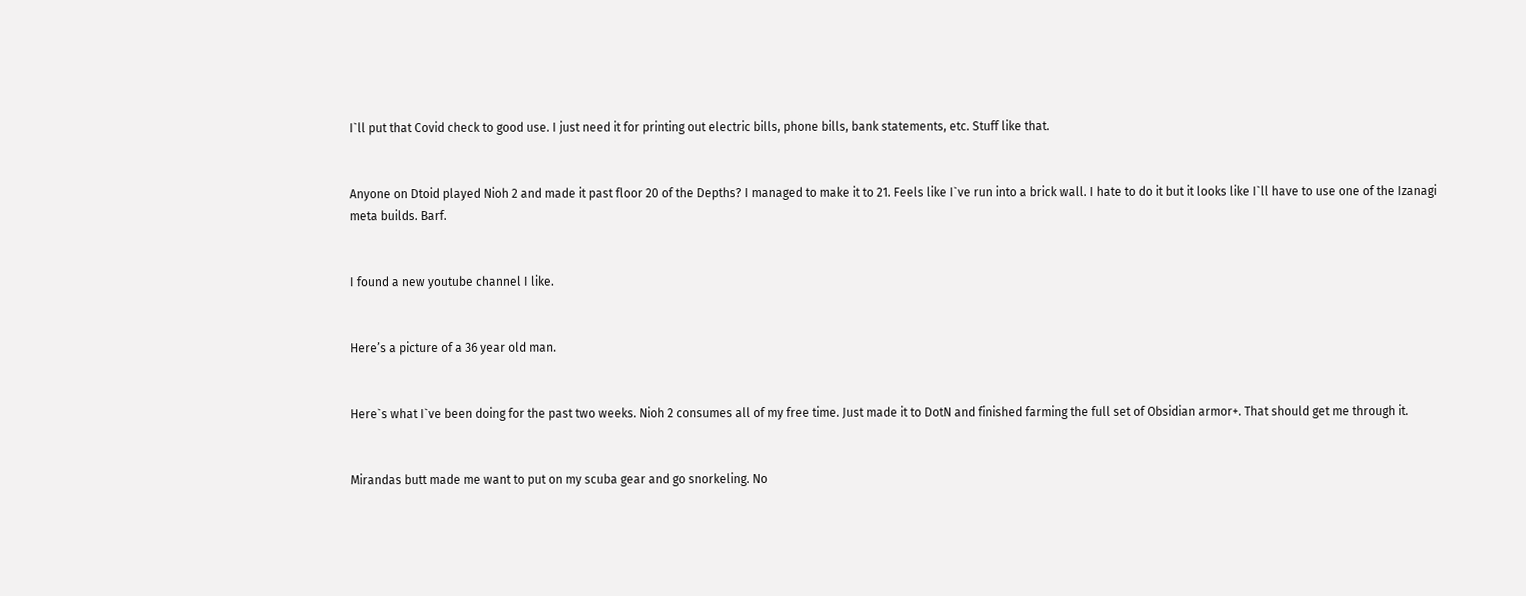I`ll put that Covid check to good use. I just need it for printing out electric bills, phone bills, bank statements, etc. Stuff like that.


Anyone on Dtoid played Nioh 2 and made it past floor 20 of the Depths? I managed to make it to 21. Feels like I`ve run into a brick wall. I hate to do it but it looks like I`ll have to use one of the Izanagi meta builds. Barf.


I found a new youtube channel I like.


Here’s a picture of a 36 year old man.


Here`s what I`ve been doing for the past two weeks. Nioh 2 consumes all of my free time. Just made it to DotN and finished farming the full set of Obsidian armor+. That should get me through it.


Mirandas butt made me want to put on my scuba gear and go snorkeling. No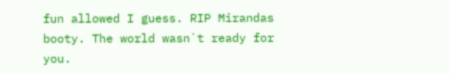fun allowed I guess. RIP Mirandas booty. The world wasn`t ready for you.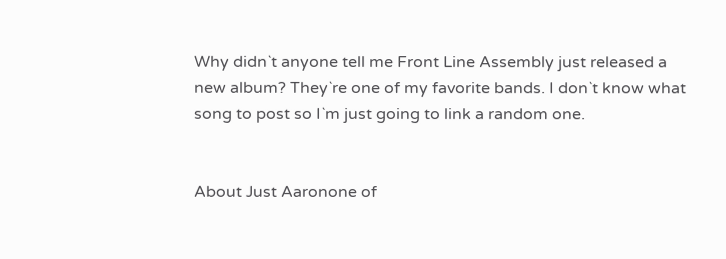Why didn`t anyone tell me Front Line Assembly just released a new album? They`re one of my favorite bands. I don`t know what song to post so I`m just going to link a random one.


About Just Aaronone of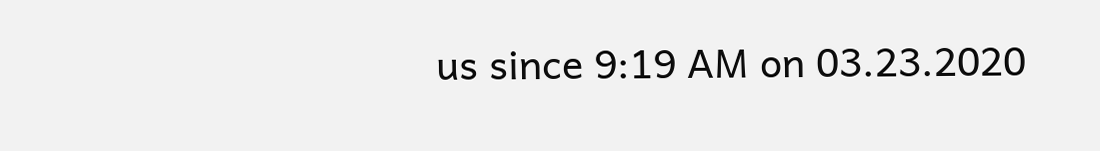us since 9:19 AM on 03.23.2020